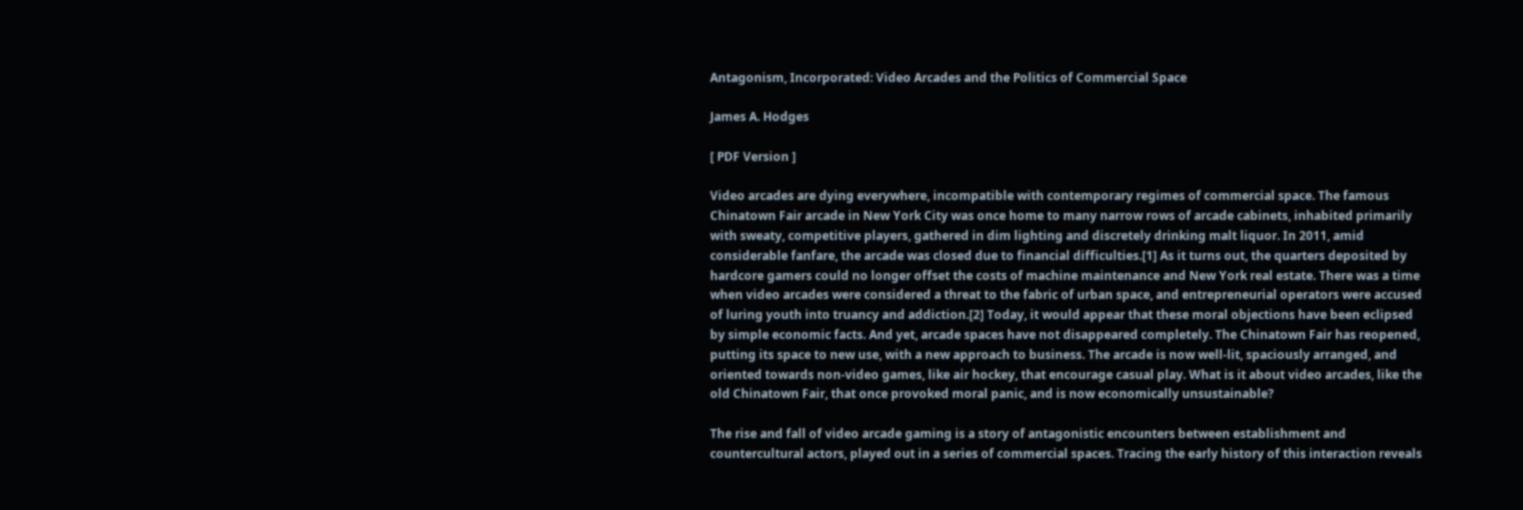Antagonism, Incorporated: Video Arcades and the Politics of Commercial Space

James A. Hodges

[ PDF Version ]

Video arcades are dying everywhere, incompatible with contemporary regimes of commercial space. The famous Chinatown Fair arcade in New York City was once home to many narrow rows of arcade cabinets, inhabited primarily with sweaty, competitive players, gathered in dim lighting and discretely drinking malt liquor. In 2011, amid considerable fanfare, the arcade was closed due to financial difficulties.[1] As it turns out, the quarters deposited by hardcore gamers could no longer offset the costs of machine maintenance and New York real estate. There was a time when video arcades were considered a threat to the fabric of urban space, and entrepreneurial operators were accused of luring youth into truancy and addiction.[2] Today, it would appear that these moral objections have been eclipsed by simple economic facts. And yet, arcade spaces have not disappeared completely. The Chinatown Fair has reopened, putting its space to new use, with a new approach to business. The arcade is now well-lit, spaciously arranged, and oriented towards non-video games, like air hockey, that encourage casual play. What is it about video arcades, like the old Chinatown Fair, that once provoked moral panic, and is now economically unsustainable?

The rise and fall of video arcade gaming is a story of antagonistic encounters between establishment and countercultural actors, played out in a series of commercial spaces. Tracing the early history of this interaction reveals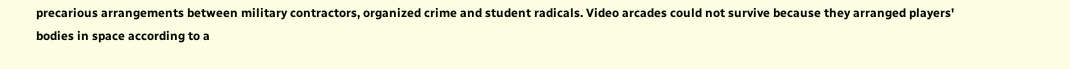precarious arrangements between military contractors, organized crime and student radicals. Video arcades could not survive because they arranged players' bodies in space according to a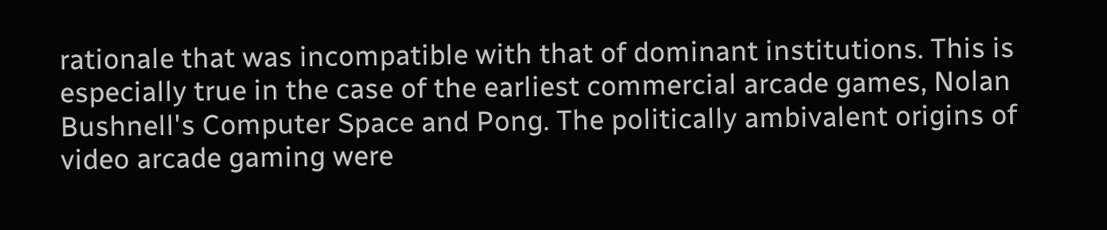rationale that was incompatible with that of dominant institutions. This is especially true in the case of the earliest commercial arcade games, Nolan Bushnell's Computer Space and Pong. The politically ambivalent origins of video arcade gaming were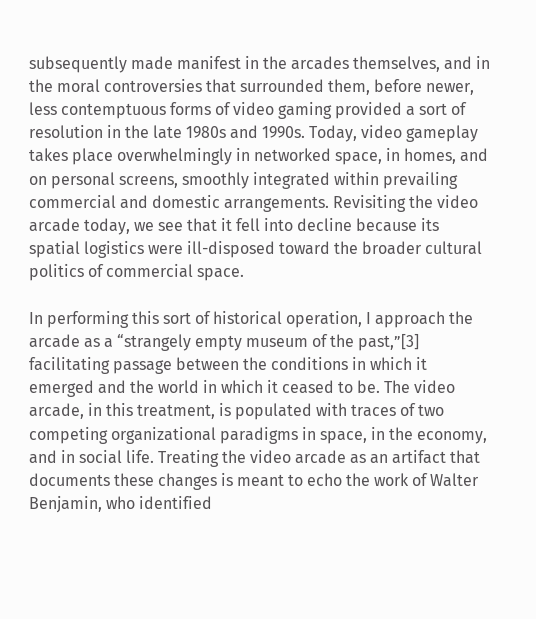subsequently made manifest in the arcades themselves, and in the moral controversies that surrounded them, before newer, less contemptuous forms of video gaming provided a sort of resolution in the late 1980s and 1990s. Today, video gameplay takes place overwhelmingly in networked space, in homes, and on personal screens, smoothly integrated within prevailing commercial and domestic arrangements. Revisiting the video arcade today, we see that it fell into decline because its spatial logistics were ill-disposed toward the broader cultural politics of commercial space.

In performing this sort of historical operation, I approach the arcade as a “strangely empty museum of the past,”[3] facilitating passage between the conditions in which it emerged and the world in which it ceased to be. The video arcade, in this treatment, is populated with traces of two competing organizational paradigms in space, in the economy, and in social life. Treating the video arcade as an artifact that documents these changes is meant to echo the work of Walter Benjamin, who identified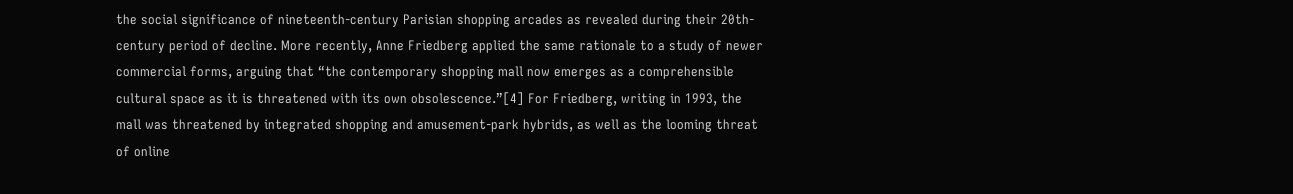the social significance of nineteenth-century Parisian shopping arcades as revealed during their 20th-century period of decline. More recently, Anne Friedberg applied the same rationale to a study of newer commercial forms, arguing that “the contemporary shopping mall now emerges as a comprehensible cultural space as it is threatened with its own obsolescence.”[4] For Friedberg, writing in 1993, the mall was threatened by integrated shopping and amusement-park hybrids, as well as the looming threat of online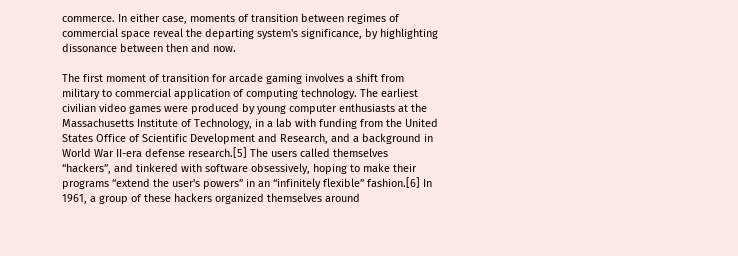commerce. In either case, moments of transition between regimes of commercial space reveal the departing system's significance, by highlighting dissonance between then and now.

The first moment of transition for arcade gaming involves a shift from military to commercial application of computing technology. The earliest civilian video games were produced by young computer enthusiasts at the Massachusetts Institute of Technology, in a lab with funding from the United States Office of Scientific Development and Research, and a background in World War II-era defense research.[5] The users called themselves “hackers”, and tinkered with software obsessively, hoping to make their programs “extend the user's powers” in an “infinitely flexible” fashion.[6] In 1961, a group of these hackers organized themselves around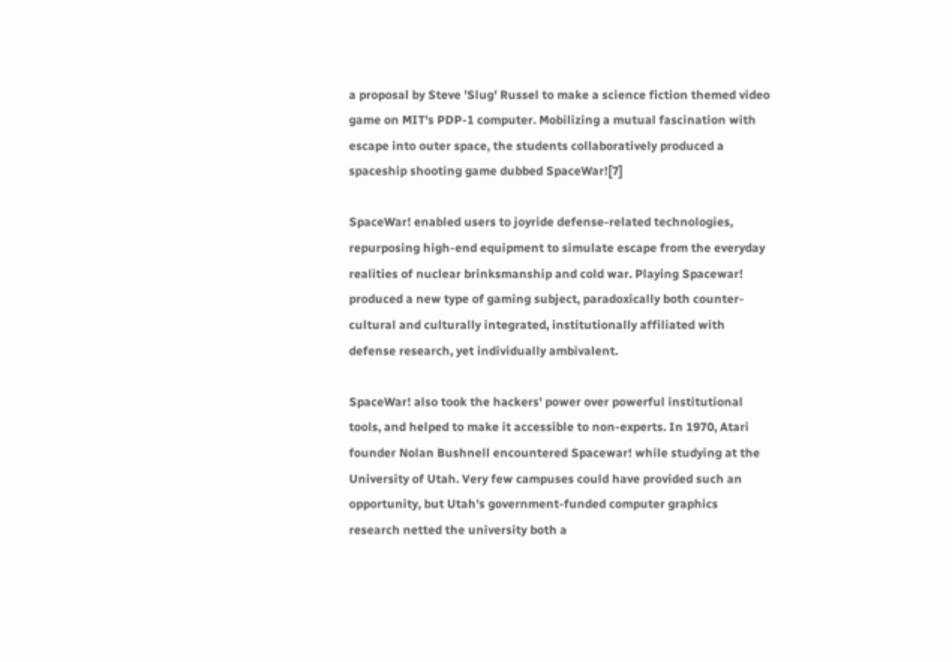a proposal by Steve 'Slug' Russel to make a science fiction themed video game on MIT's PDP-1 computer. Mobilizing a mutual fascination with escape into outer space, the students collaboratively produced a spaceship shooting game dubbed SpaceWar![7]

SpaceWar! enabled users to joyride defense-related technologies, repurposing high-end equipment to simulate escape from the everyday realities of nuclear brinksmanship and cold war. Playing Spacewar! produced a new type of gaming subject, paradoxically both counter-cultural and culturally integrated, institutionally affiliated with defense research, yet individually ambivalent.

SpaceWar! also took the hackers' power over powerful institutional tools, and helped to make it accessible to non-experts. In 1970, Atari founder Nolan Bushnell encountered Spacewar! while studying at the University of Utah. Very few campuses could have provided such an opportunity, but Utah's government-funded computer graphics research netted the university both a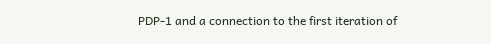PDP-1 and a connection to the first iteration of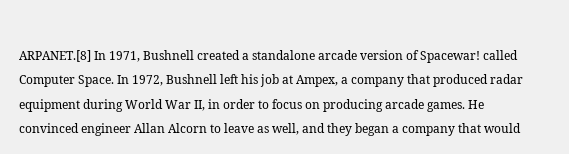ARPANET.[8] In 1971, Bushnell created a standalone arcade version of Spacewar! called Computer Space. In 1972, Bushnell left his job at Ampex, a company that produced radar equipment during World War II, in order to focus on producing arcade games. He convinced engineer Allan Alcorn to leave as well, and they began a company that would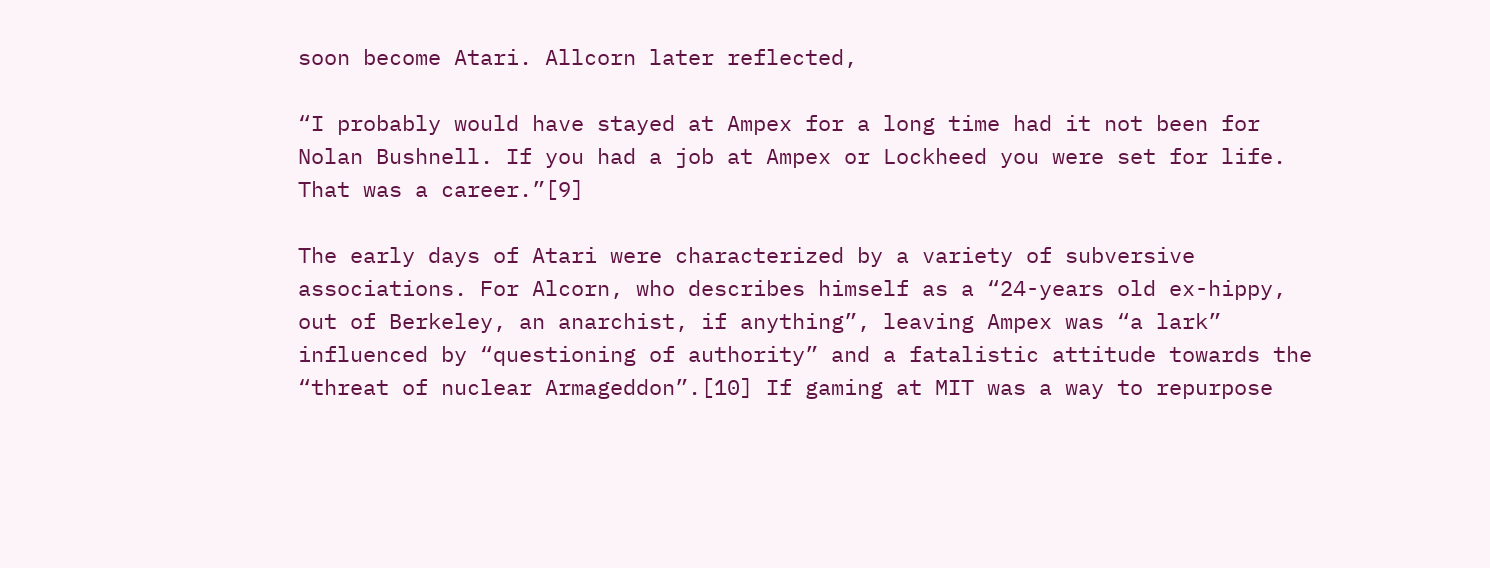soon become Atari. Allcorn later reflected,

“I probably would have stayed at Ampex for a long time had it not been for Nolan Bushnell. If you had a job at Ampex or Lockheed you were set for life. That was a career.”[9]

The early days of Atari were characterized by a variety of subversive associations. For Alcorn, who describes himself as a “24-years old ex-hippy, out of Berkeley, an anarchist, if anything”, leaving Ampex was “a lark” influenced by “questioning of authority” and a fatalistic attitude towards the “threat of nuclear Armageddon”.[10] If gaming at MIT was a way to repurpose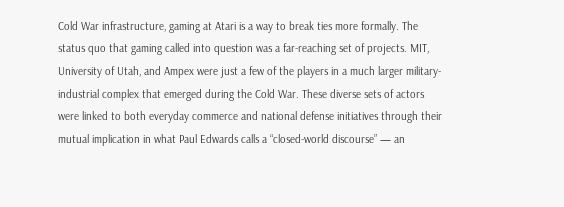Cold War infrastructure, gaming at Atari is a way to break ties more formally. The status quo that gaming called into question was a far-reaching set of projects. MIT, University of Utah, and Ampex were just a few of the players in a much larger military-industrial complex that emerged during the Cold War. These diverse sets of actors were linked to both everyday commerce and national defense initiatives through their mutual implication in what Paul Edwards calls a “closed-world discourse” — an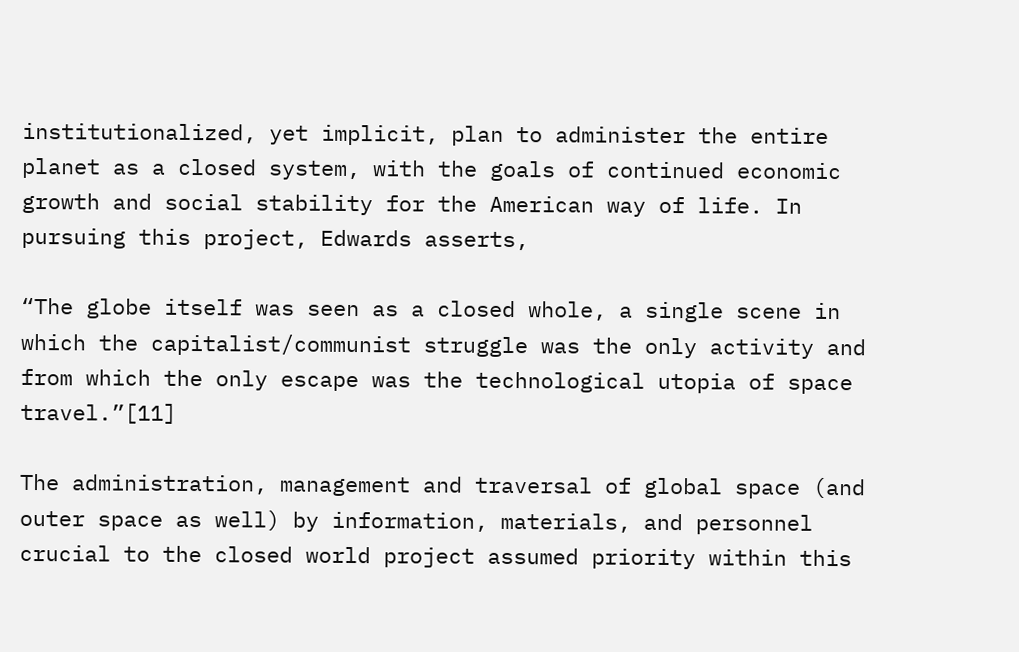institutionalized, yet implicit, plan to administer the entire planet as a closed system, with the goals of continued economic growth and social stability for the American way of life. In pursuing this project, Edwards asserts,

“The globe itself was seen as a closed whole, a single scene in which the capitalist/communist struggle was the only activity and from which the only escape was the technological utopia of space travel.”[11]

The administration, management and traversal of global space (and outer space as well) by information, materials, and personnel crucial to the closed world project assumed priority within this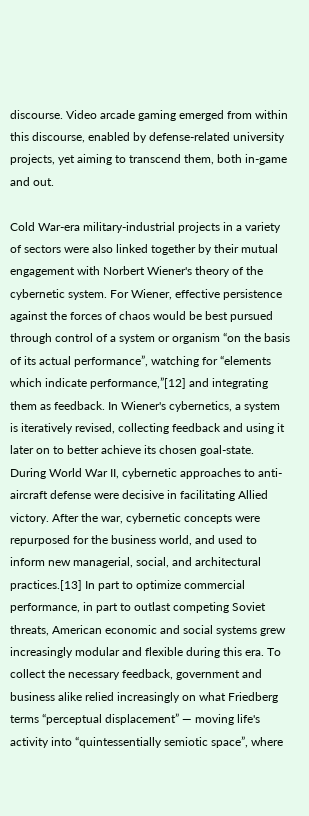discourse. Video arcade gaming emerged from within this discourse, enabled by defense-related university projects, yet aiming to transcend them, both in-game and out.

Cold War-era military-industrial projects in a variety of sectors were also linked together by their mutual engagement with Norbert Wiener's theory of the cybernetic system. For Wiener, effective persistence against the forces of chaos would be best pursued through control of a system or organism “on the basis of its actual performance”, watching for “elements which indicate performance,”[12] and integrating them as feedback. In Wiener's cybernetics, a system is iteratively revised, collecting feedback and using it later on to better achieve its chosen goal-state. During World War II, cybernetic approaches to anti-aircraft defense were decisive in facilitating Allied victory. After the war, cybernetic concepts were repurposed for the business world, and used to inform new managerial, social, and architectural practices.[13] In part to optimize commercial performance, in part to outlast competing Soviet threats, American economic and social systems grew increasingly modular and flexible during this era. To collect the necessary feedback, government and business alike relied increasingly on what Friedberg terms “perceptual displacement” — moving life's activity into “quintessentially semiotic space”, where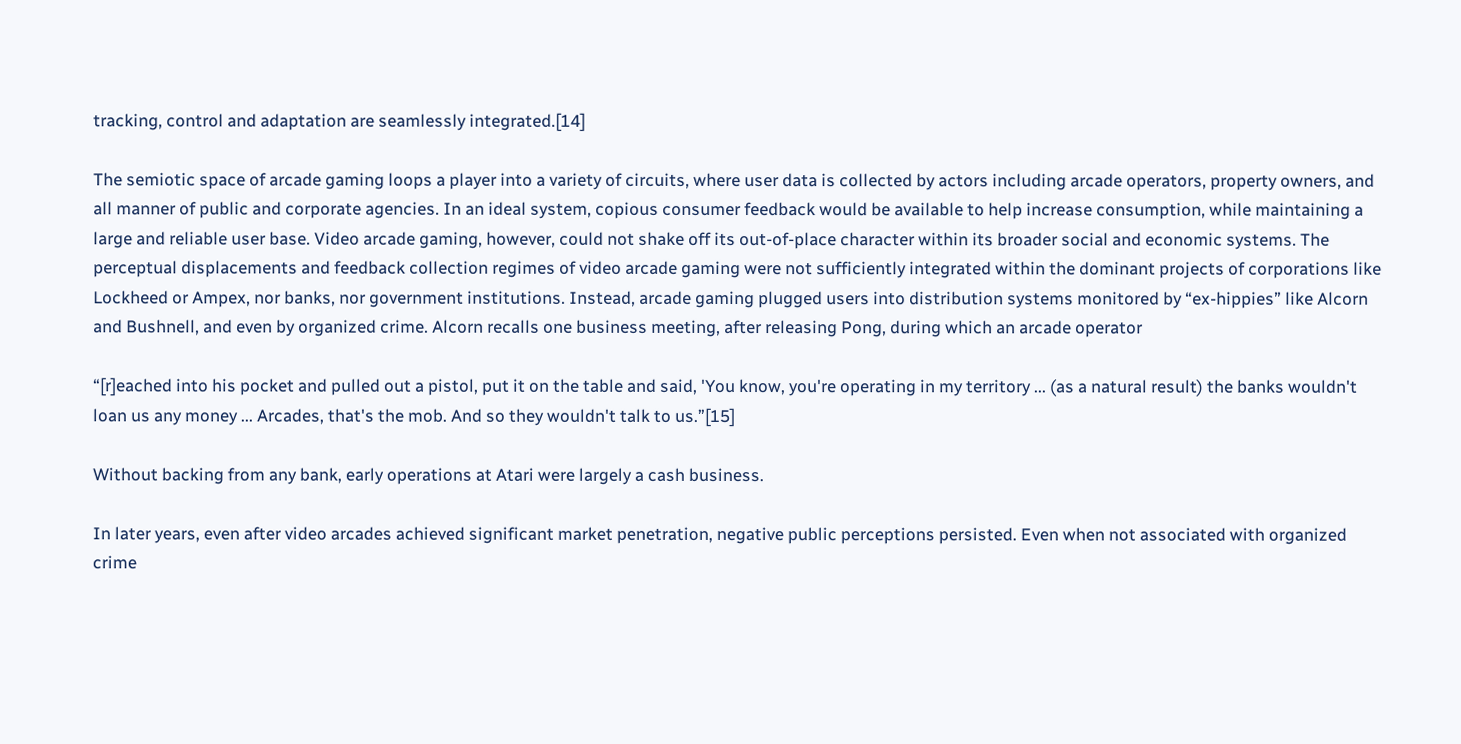tracking, control and adaptation are seamlessly integrated.[14]

The semiotic space of arcade gaming loops a player into a variety of circuits, where user data is collected by actors including arcade operators, property owners, and all manner of public and corporate agencies. In an ideal system, copious consumer feedback would be available to help increase consumption, while maintaining a large and reliable user base. Video arcade gaming, however, could not shake off its out-of-place character within its broader social and economic systems. The perceptual displacements and feedback collection regimes of video arcade gaming were not sufficiently integrated within the dominant projects of corporations like Lockheed or Ampex, nor banks, nor government institutions. Instead, arcade gaming plugged users into distribution systems monitored by “ex-hippies” like Alcorn and Bushnell, and even by organized crime. Alcorn recalls one business meeting, after releasing Pong, during which an arcade operator

“[r]eached into his pocket and pulled out a pistol, put it on the table and said, 'You know, you're operating in my territory ... (as a natural result) the banks wouldn't loan us any money ... Arcades, that's the mob. And so they wouldn't talk to us.”[15]

Without backing from any bank, early operations at Atari were largely a cash business.

In later years, even after video arcades achieved significant market penetration, negative public perceptions persisted. Even when not associated with organized crime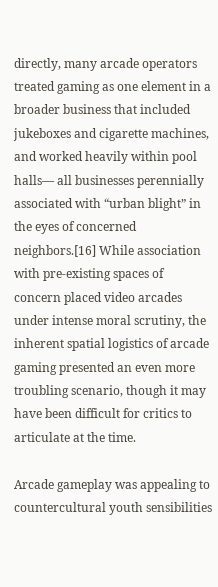directly, many arcade operators treated gaming as one element in a broader business that included jukeboxes and cigarette machines, and worked heavily within pool halls— all businesses perennially associated with “urban blight” in the eyes of concerned neighbors.[16] While association with pre-existing spaces of concern placed video arcades under intense moral scrutiny, the inherent spatial logistics of arcade gaming presented an even more troubling scenario, though it may have been difficult for critics to articulate at the time.

Arcade gameplay was appealing to countercultural youth sensibilities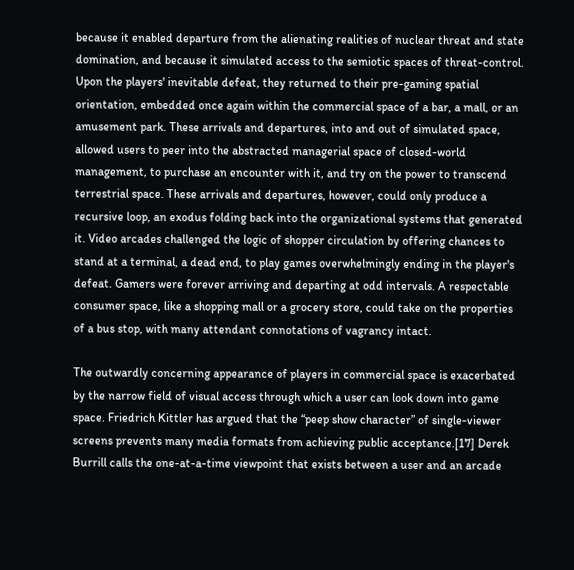because it enabled departure from the alienating realities of nuclear threat and state domination, and because it simulated access to the semiotic spaces of threat-control. Upon the players' inevitable defeat, they returned to their pre-gaming spatial orientation, embedded once again within the commercial space of a bar, a mall, or an amusement park. These arrivals and departures, into and out of simulated space, allowed users to peer into the abstracted managerial space of closed-world management, to purchase an encounter with it, and try on the power to transcend terrestrial space. These arrivals and departures, however, could only produce a recursive loop, an exodus folding back into the organizational systems that generated it. Video arcades challenged the logic of shopper circulation by offering chances to stand at a terminal, a dead end, to play games overwhelmingly ending in the player's defeat. Gamers were forever arriving and departing at odd intervals. A respectable consumer space, like a shopping mall or a grocery store, could take on the properties of a bus stop, with many attendant connotations of vagrancy intact.

The outwardly concerning appearance of players in commercial space is exacerbated by the narrow field of visual access through which a user can look down into game space. Friedrich Kittler has argued that the “peep show character” of single-viewer screens prevents many media formats from achieving public acceptance.[17] Derek Burrill calls the one-at-a-time viewpoint that exists between a user and an arcade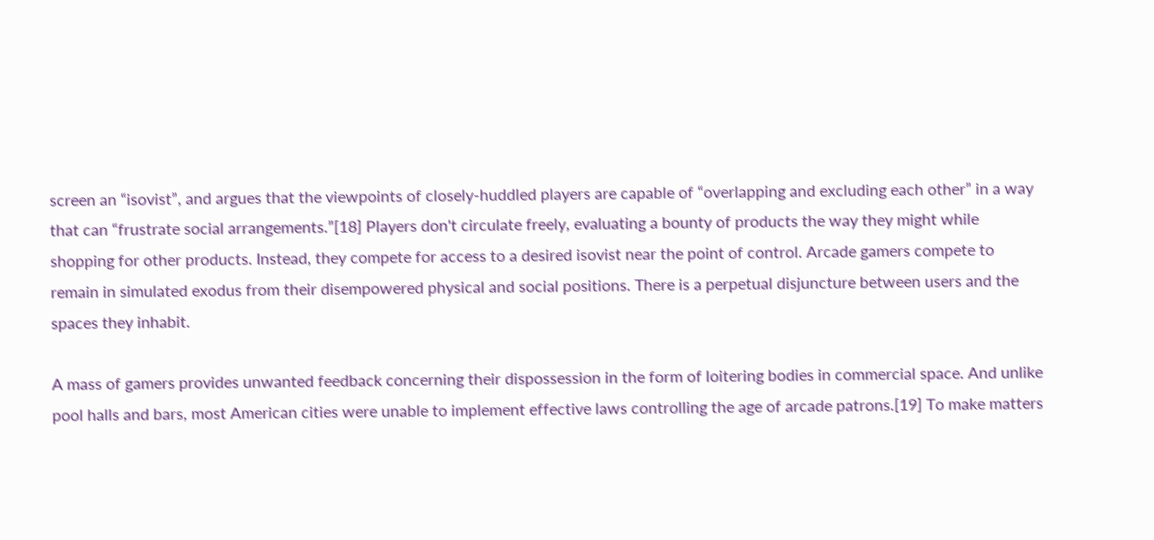screen an “isovist”, and argues that the viewpoints of closely-huddled players are capable of “overlapping and excluding each other” in a way that can “frustrate social arrangements.”[18] Players don't circulate freely, evaluating a bounty of products the way they might while shopping for other products. Instead, they compete for access to a desired isovist near the point of control. Arcade gamers compete to remain in simulated exodus from their disempowered physical and social positions. There is a perpetual disjuncture between users and the spaces they inhabit.

A mass of gamers provides unwanted feedback concerning their dispossession in the form of loitering bodies in commercial space. And unlike pool halls and bars, most American cities were unable to implement effective laws controlling the age of arcade patrons.[19] To make matters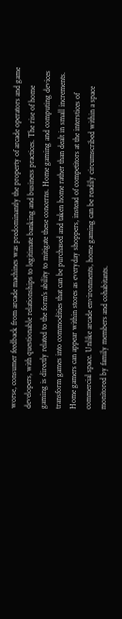worse, consumer feedback from arcade machines was predominantly the property of arcade operators and game developers, with questionable relationships to legitimate banking and business practices. The rise of home gaming is directly related to the form's ability to mitigate these concerns. Home gaming and computing devices transform games into commodities that can be purchased and taken home rather than dealt in small increments. Home gamers can appear within stores as everyday shoppers, instead of competitors at the interstices of commercial space. Unlike arcade environments, home gaming can be readily circumscribed within a space monitored by family members and cohabitants.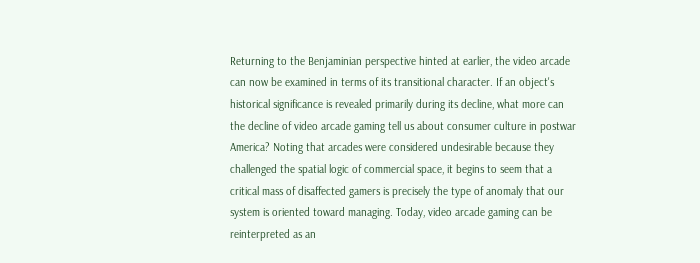Returning to the Benjaminian perspective hinted at earlier, the video arcade can now be examined in terms of its transitional character. If an object's historical significance is revealed primarily during its decline, what more can the decline of video arcade gaming tell us about consumer culture in postwar America? Noting that arcades were considered undesirable because they challenged the spatial logic of commercial space, it begins to seem that a critical mass of disaffected gamers is precisely the type of anomaly that our system is oriented toward managing. Today, video arcade gaming can be reinterpreted as an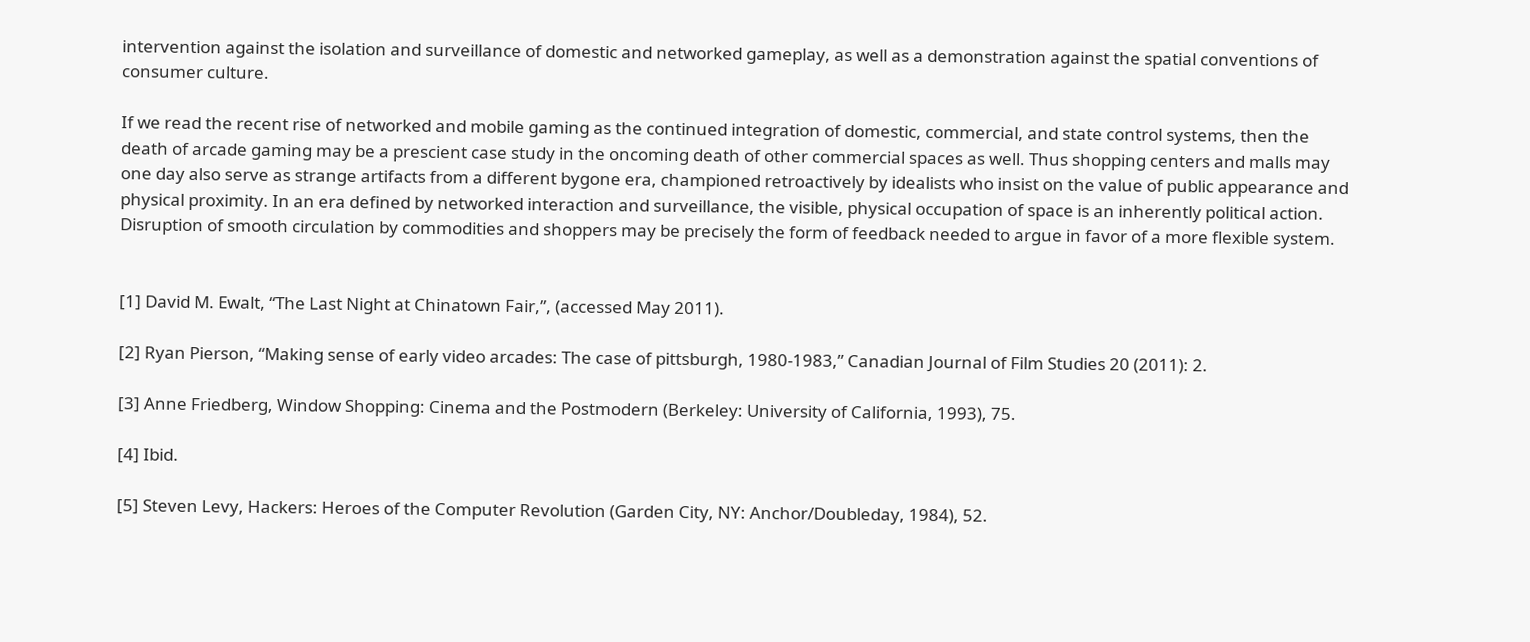intervention against the isolation and surveillance of domestic and networked gameplay, as well as a demonstration against the spatial conventions of consumer culture.

If we read the recent rise of networked and mobile gaming as the continued integration of domestic, commercial, and state control systems, then the death of arcade gaming may be a prescient case study in the oncoming death of other commercial spaces as well. Thus shopping centers and malls may one day also serve as strange artifacts from a different bygone era, championed retroactively by idealists who insist on the value of public appearance and physical proximity. In an era defined by networked interaction and surveillance, the visible, physical occupation of space is an inherently political action. Disruption of smooth circulation by commodities and shoppers may be precisely the form of feedback needed to argue in favor of a more flexible system.


[1] David M. Ewalt, “The Last Night at Chinatown Fair,”, (accessed May 2011).

[2] Ryan Pierson, “Making sense of early video arcades: The case of pittsburgh, 1980-1983,” Canadian Journal of Film Studies 20 (2011): 2.

[3] Anne Friedberg, Window Shopping: Cinema and the Postmodern (Berkeley: University of California, 1993), 75.

[4] Ibid.

[5] Steven Levy, Hackers: Heroes of the Computer Revolution (Garden City, NY: Anchor/Doubleday, 1984), 52.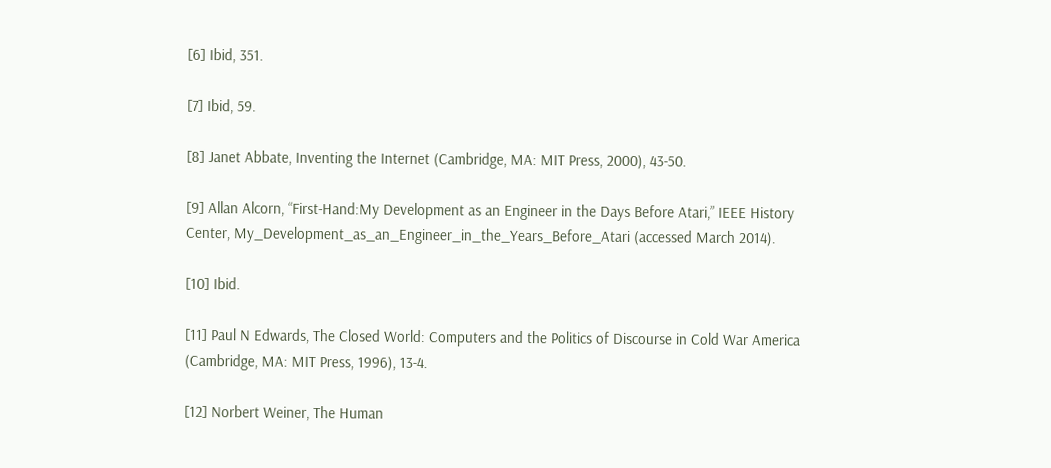[6] Ibid, 351.

[7] Ibid, 59.

[8] Janet Abbate, Inventing the Internet (Cambridge, MA: MIT Press, 2000), 43-50.

[9] Allan Alcorn, “First-Hand:My Development as an Engineer in the Days Before Atari,” IEEE History Center, My_Development_as_an_Engineer_in_the_Years_Before_Atari (accessed March 2014).

[10] Ibid.

[11] Paul N Edwards, The Closed World: Computers and the Politics of Discourse in Cold War America (Cambridge, MA: MIT Press, 1996), 13-4.

[12] Norbert Weiner, The Human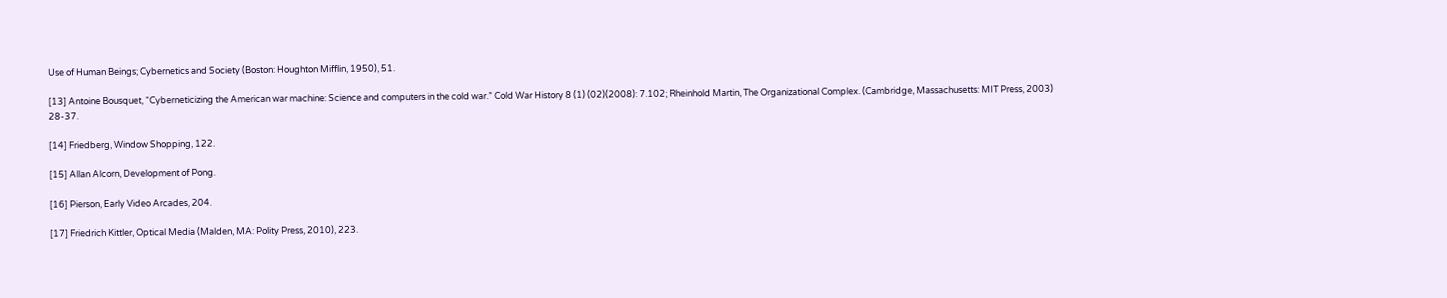Use of Human Beings; Cybernetics and Society (Boston: Houghton Mifflin, 1950), 51.

[13] Antoine Bousquet, “Cyberneticizing the American war machine: Science and computers in the cold war.” Cold War History 8 (1) (02)(2008): 7.102; Rheinhold Martin, The Organizational Complex. (Cambridge, Massachusetts: MIT Press, 2003) 28-37.

[14] Friedberg, Window Shopping, 122.

[15] Allan Alcorn, Development of Pong.

[16] Pierson, Early Video Arcades, 204.

[17] Friedrich Kittler, Optical Media (Malden, MA: Polity Press, 2010), 223.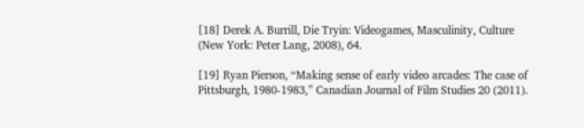[18] Derek A. Burrill, Die Tryin: Videogames, Masculinity, Culture (New York: Peter Lang, 2008), 64.

[19] Ryan Pierson, “Making sense of early video arcades: The case of Pittsburgh, 1980-1983,” Canadian Journal of Film Studies 20 (2011).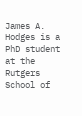James A. Hodges is a PhD student at the Rutgers School of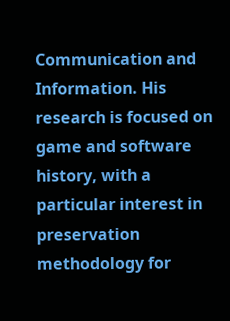Communication and Information. His research is focused on game and software history, with a particular interest in preservation methodology for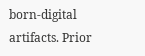born-digital artifacts. Prior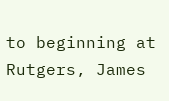to beginning at Rutgers, James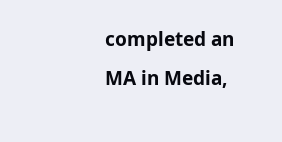completed an MA in Media,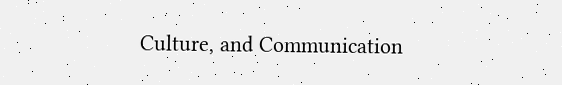Culture, and Communication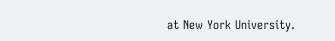at New York University.